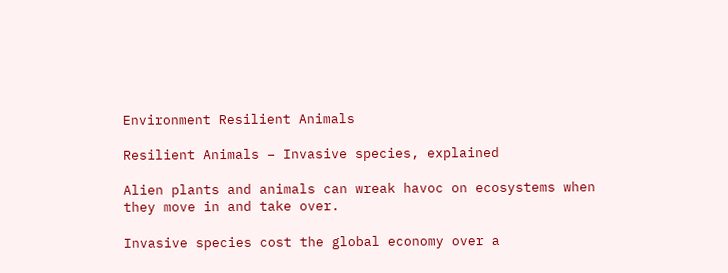Environment Resilient Animals

Resilient Animals – Invasive species, explained

Alien plants and animals can wreak havoc on ecosystems when they move in and take over.

Invasive species cost the global economy over a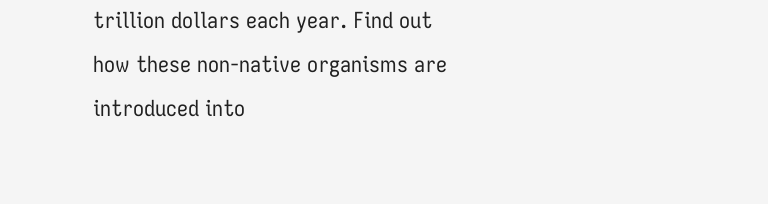trillion dollars each year. Find out how these non-native organisms are introduced into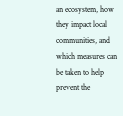an ecosystem, how they impact local communities, and which measures can be taken to help prevent the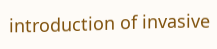introduction of invasive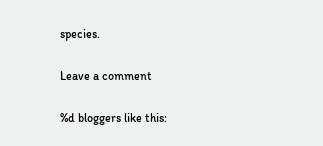species.

Leave a comment

%d bloggers like this: